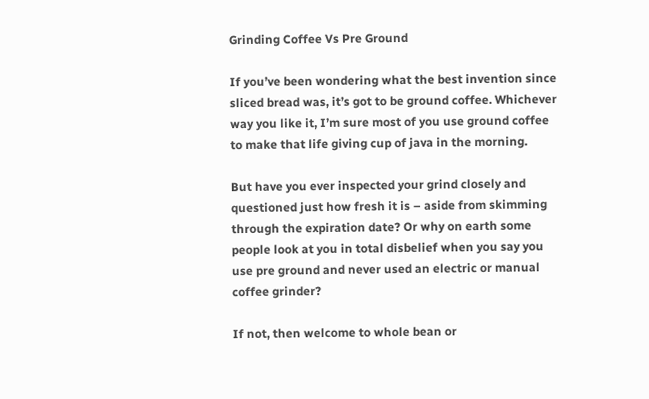Grinding Coffee Vs Pre Ground

If you’ve been wondering what the best invention since sliced bread was, it’s got to be ground coffee. Whichever way you like it, I’m sure most of you use ground coffee to make that life giving cup of java in the morning.

But have you ever inspected your grind closely and questioned just how fresh it is – aside from skimming through the expiration date? Or why on earth some people look at you in total disbelief when you say you use pre ground and never used an electric or manual coffee grinder?

If not, then welcome to whole bean or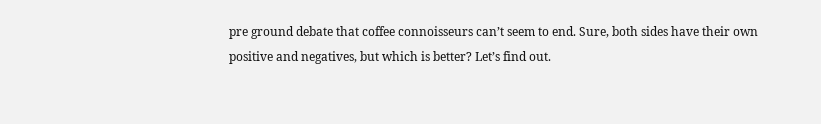pre ground debate that coffee connoisseurs can’t seem to end. Sure, both sides have their own positive and negatives, but which is better? Let’s find out.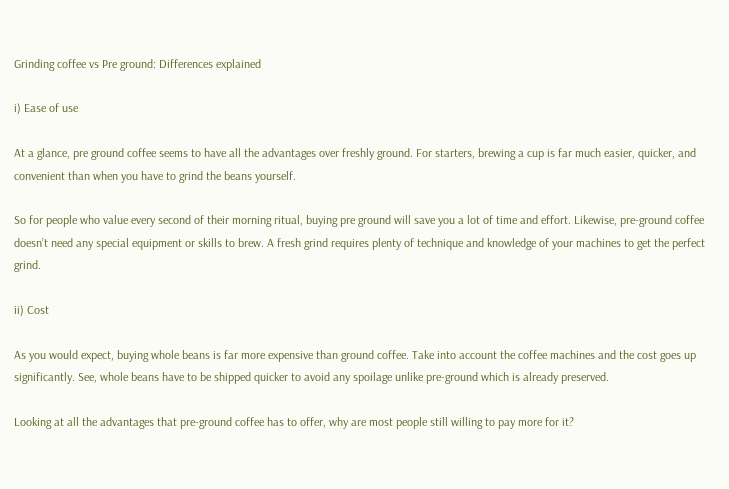Grinding coffee vs Pre ground: Differences explained

i) Ease of use

At a glance, pre ground coffee seems to have all the advantages over freshly ground. For starters, brewing a cup is far much easier, quicker, and convenient than when you have to grind the beans yourself.

So for people who value every second of their morning ritual, buying pre ground will save you a lot of time and effort. Likewise, pre-ground coffee doesn’t need any special equipment or skills to brew. A fresh grind requires plenty of technique and knowledge of your machines to get the perfect grind.

ii) Cost

As you would expect, buying whole beans is far more expensive than ground coffee. Take into account the coffee machines and the cost goes up significantly. See, whole beans have to be shipped quicker to avoid any spoilage unlike pre-ground which is already preserved.

Looking at all the advantages that pre-ground coffee has to offer, why are most people still willing to pay more for it?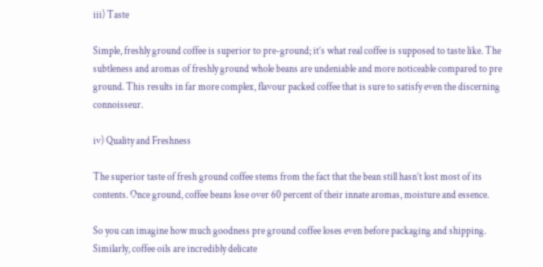iii) Taste

Simple, freshly ground coffee is superior to pre-ground; it’s what real coffee is supposed to taste like. The subtleness and aromas of freshly ground whole beans are undeniable and more noticeable compared to pre ground. This results in far more complex, flavour packed coffee that is sure to satisfy even the discerning connoisseur.

iv) Quality and Freshness

The superior taste of fresh ground coffee stems from the fact that the bean still hasn’t lost most of its contents. Once ground, coffee beans lose over 60 percent of their innate aromas, moisture and essence.

So you can imagine how much goodness pre ground coffee loses even before packaging and shipping. Similarly, coffee oils are incredibly delicate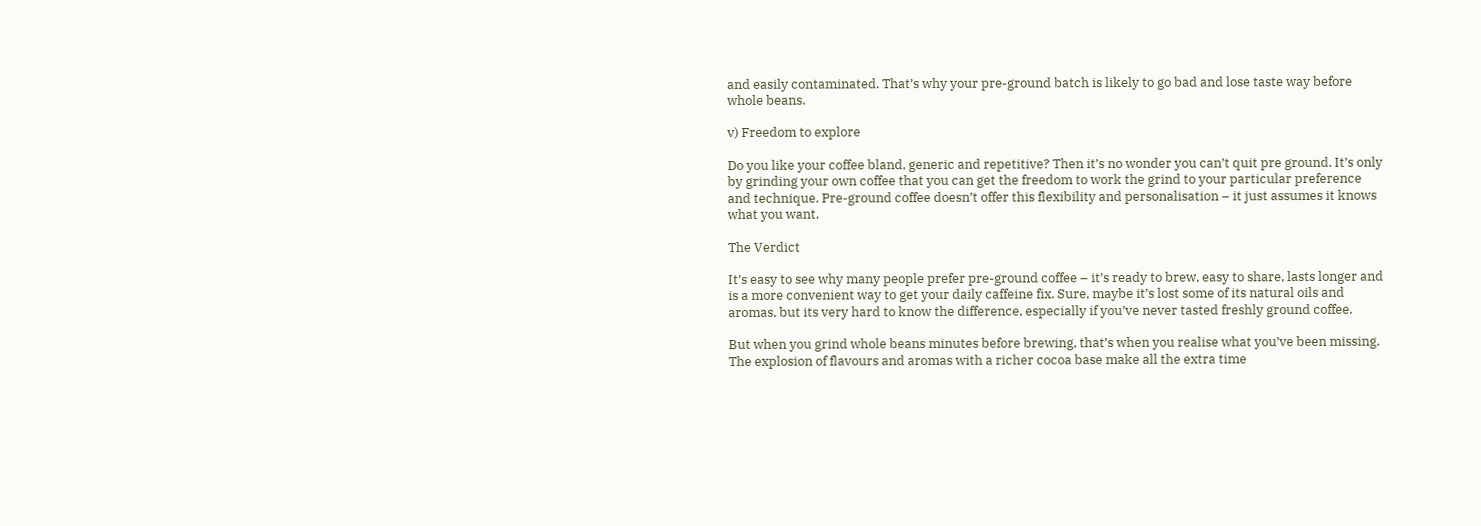and easily contaminated. That’s why your pre-ground batch is likely to go bad and lose taste way before whole beans.

v) Freedom to explore

Do you like your coffee bland, generic and repetitive? Then it’s no wonder you can’t quit pre ground. It’s only by grinding your own coffee that you can get the freedom to work the grind to your particular preference and technique. Pre-ground coffee doesn’t offer this flexibility and personalisation – it just assumes it knows what you want.

The Verdict

It’s easy to see why many people prefer pre-ground coffee – it’s ready to brew, easy to share, lasts longer and is a more convenient way to get your daily caffeine fix. Sure, maybe it’s lost some of its natural oils and aromas, but its very hard to know the difference, especially if you’ve never tasted freshly ground coffee.

But when you grind whole beans minutes before brewing, that’s when you realise what you’ve been missing. The explosion of flavours and aromas with a richer cocoa base make all the extra time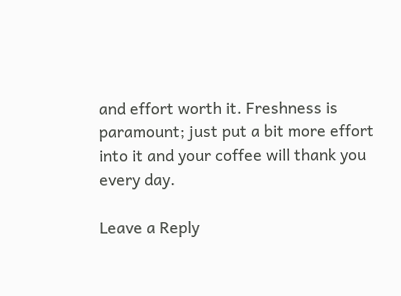and effort worth it. Freshness is paramount; just put a bit more effort into it and your coffee will thank you every day.

Leave a Reply